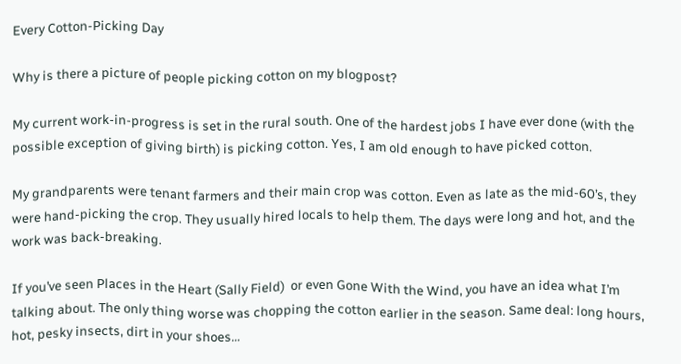Every Cotton-Picking Day

Why is there a picture of people picking cotton on my blogpost?

My current work-in-progress is set in the rural south. One of the hardest jobs I have ever done (with the possible exception of giving birth) is picking cotton. Yes, I am old enough to have picked cotton.

My grandparents were tenant farmers and their main crop was cotton. Even as late as the mid-60’s, they were hand-picking the crop. They usually hired locals to help them. The days were long and hot, and the work was back-breaking.

If you’ve seen Places in the Heart (Sally Field)  or even Gone With the Wind, you have an idea what I’m talking about. The only thing worse was chopping the cotton earlier in the season. Same deal: long hours, hot, pesky insects, dirt in your shoes…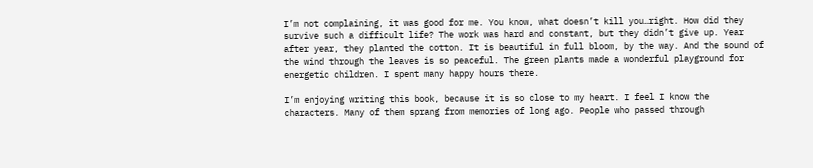I’m not complaining, it was good for me. You know, what doesn’t kill you…right. How did they survive such a difficult life? The work was hard and constant, but they didn’t give up. Year after year, they planted the cotton. It is beautiful in full bloom, by the way. And the sound of the wind through the leaves is so peaceful. The green plants made a wonderful playground for energetic children. I spent many happy hours there.

I’m enjoying writing this book, because it is so close to my heart. I feel I know the characters. Many of them sprang from memories of long ago. People who passed through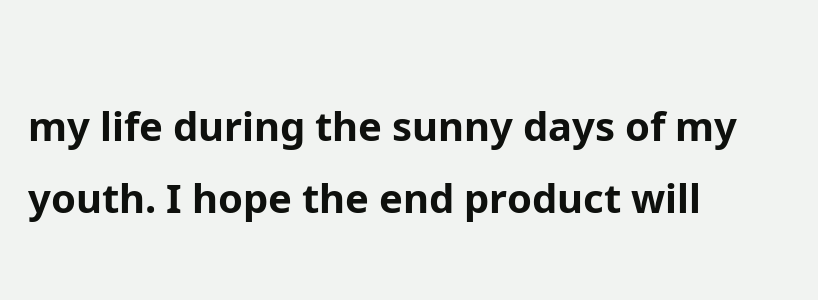my life during the sunny days of my youth. I hope the end product will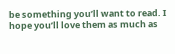be something you’ll want to read. I hope you’ll love them as much as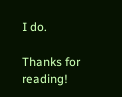I do.

Thanks for reading!